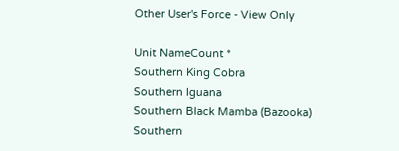Other User's Force - View Only

Unit NameCount *
Southern King Cobra
Southern Iguana
Southern Black Mamba (Bazooka)
Southern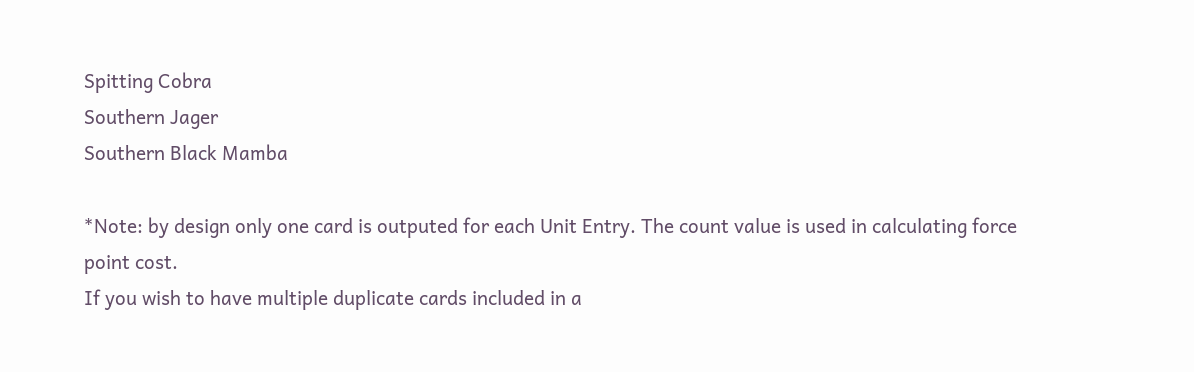Spitting Cobra
Southern Jager
Southern Black Mamba

*Note: by design only one card is outputed for each Unit Entry. The count value is used in calculating force point cost.
If you wish to have multiple duplicate cards included in a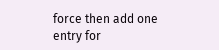force then add one entry for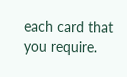each card that you require.